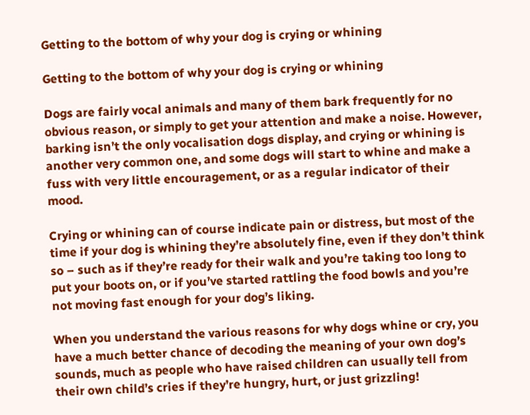Getting to the bottom of why your dog is crying or whining

Getting to the bottom of why your dog is crying or whining

Dogs are fairly vocal animals and many of them bark frequently for no obvious reason, or simply to get your attention and make a noise. However, barking isn’t the only vocalisation dogs display, and crying or whining is another very common one, and some dogs will start to whine and make a fuss with very little encouragement, or as a regular indicator of their mood.

Crying or whining can of course indicate pain or distress, but most of the time if your dog is whining they’re absolutely fine, even if they don’t think so – such as if they’re ready for their walk and you’re taking too long to put your boots on, or if you’ve started rattling the food bowls and you’re not moving fast enough for your dog’s liking.

When you understand the various reasons for why dogs whine or cry, you have a much better chance of decoding the meaning of your own dog’s sounds, much as people who have raised children can usually tell from their own child’s cries if they’re hungry, hurt, or just grizzling!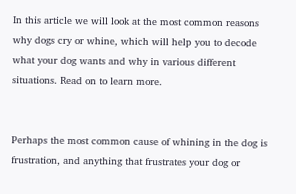In this article we will look at the most common reasons why dogs cry or whine, which will help you to decode what your dog wants and why in various different situations. Read on to learn more.


Perhaps the most common cause of whining in the dog is frustration, and anything that frustrates your dog or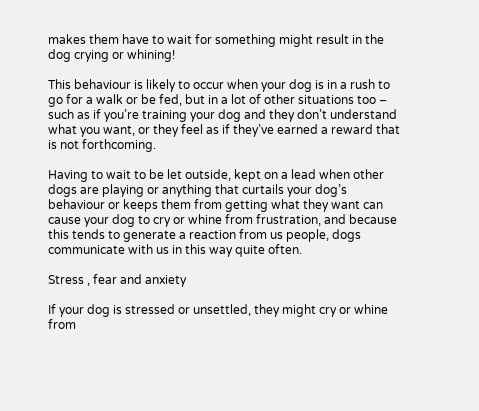makes them have to wait for something might result in the dog crying or whining!

This behaviour is likely to occur when your dog is in a rush to go for a walk or be fed, but in a lot of other situations too – such as if you’re training your dog and they don’t understand what you want, or they feel as if they’ve earned a reward that is not forthcoming.

Having to wait to be let outside, kept on a lead when other dogs are playing or anything that curtails your dog’s behaviour or keeps them from getting what they want can cause your dog to cry or whine from frustration, and because this tends to generate a reaction from us people, dogs communicate with us in this way quite often.

Stress , fear and anxiety

If your dog is stressed or unsettled, they might cry or whine from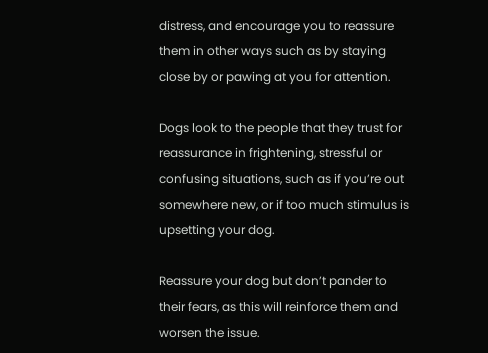distress, and encourage you to reassure them in other ways such as by staying close by or pawing at you for attention.

Dogs look to the people that they trust for reassurance in frightening, stressful or confusing situations, such as if you’re out somewhere new, or if too much stimulus is upsetting your dog.

Reassure your dog but don’t pander to their fears, as this will reinforce them and worsen the issue.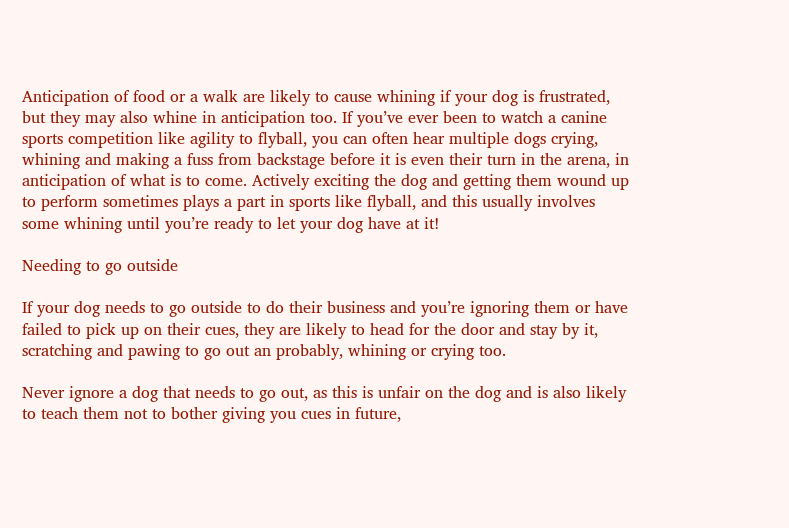Anticipation of food or a walk are likely to cause whining if your dog is frustrated, but they may also whine in anticipation too. If you’ve ever been to watch a canine sports competition like agility to flyball, you can often hear multiple dogs crying, whining and making a fuss from backstage before it is even their turn in the arena, in anticipation of what is to come. Actively exciting the dog and getting them wound up to perform sometimes plays a part in sports like flyball, and this usually involves some whining until you’re ready to let your dog have at it!

Needing to go outside

If your dog needs to go outside to do their business and you’re ignoring them or have failed to pick up on their cues, they are likely to head for the door and stay by it, scratching and pawing to go out an probably, whining or crying too.

Never ignore a dog that needs to go out, as this is unfair on the dog and is also likely to teach them not to bother giving you cues in future,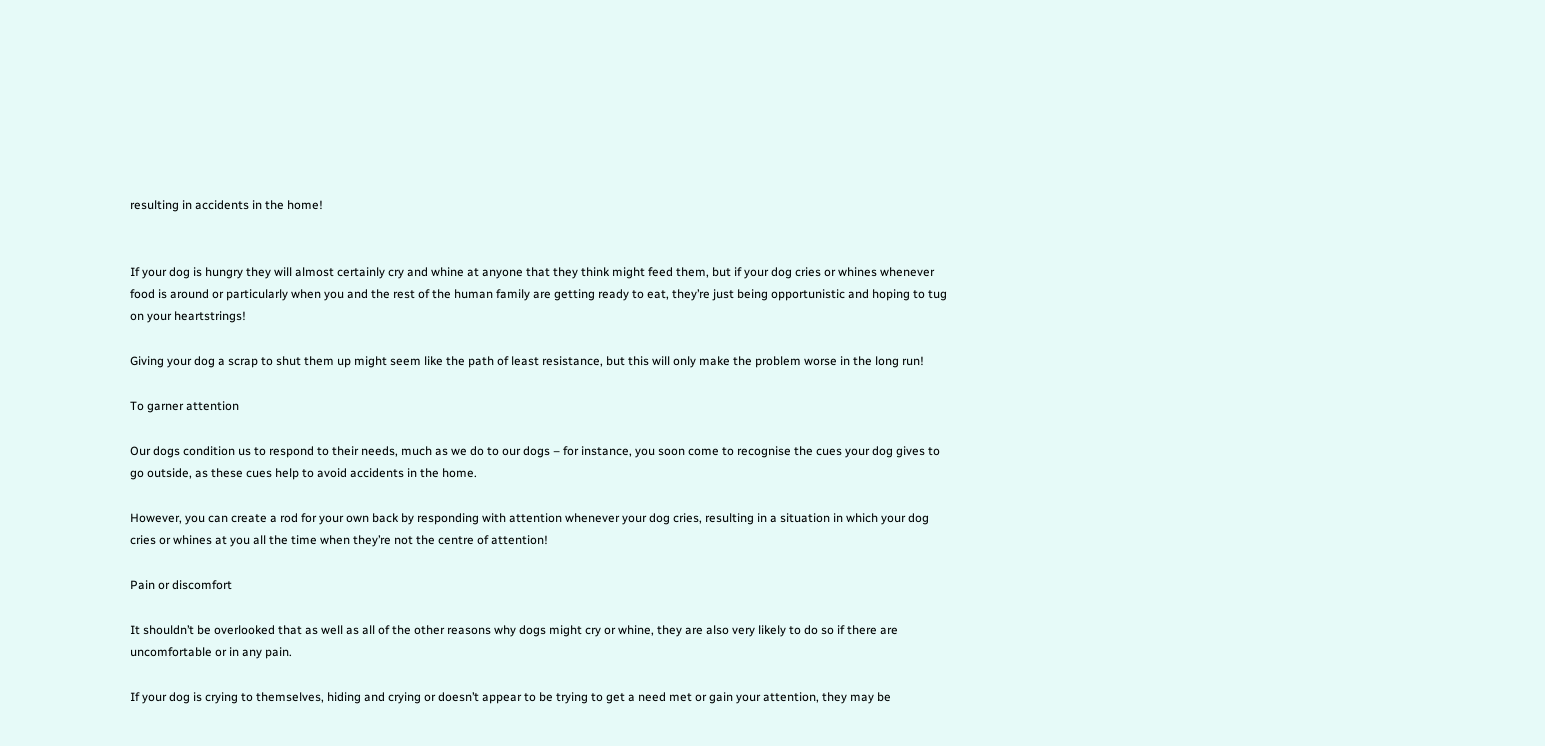resulting in accidents in the home!


If your dog is hungry they will almost certainly cry and whine at anyone that they think might feed them, but if your dog cries or whines whenever food is around or particularly when you and the rest of the human family are getting ready to eat, they’re just being opportunistic and hoping to tug on your heartstrings!

Giving your dog a scrap to shut them up might seem like the path of least resistance, but this will only make the problem worse in the long run!

To garner attention

Our dogs condition us to respond to their needs, much as we do to our dogs – for instance, you soon come to recognise the cues your dog gives to go outside, as these cues help to avoid accidents in the home.

However, you can create a rod for your own back by responding with attention whenever your dog cries, resulting in a situation in which your dog cries or whines at you all the time when they’re not the centre of attention!

Pain or discomfort

It shouldn’t be overlooked that as well as all of the other reasons why dogs might cry or whine, they are also very likely to do so if there are uncomfortable or in any pain.

If your dog is crying to themselves, hiding and crying or doesn’t appear to be trying to get a need met or gain your attention, they may be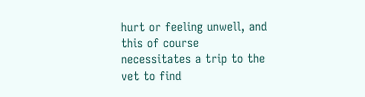hurt or feeling unwell, and this of course necessitates a trip to the vet to find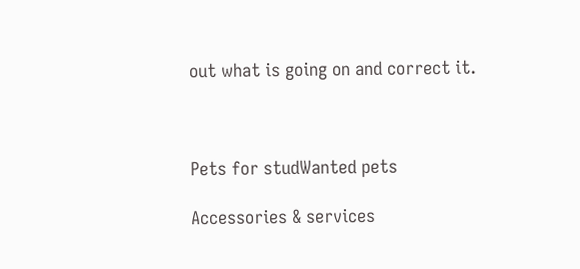out what is going on and correct it.



Pets for studWanted pets

Accessories & services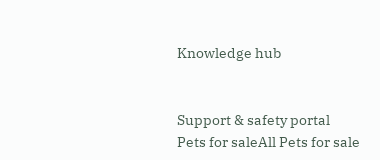Knowledge hub


Support & safety portal
Pets for saleAll Pets for sale